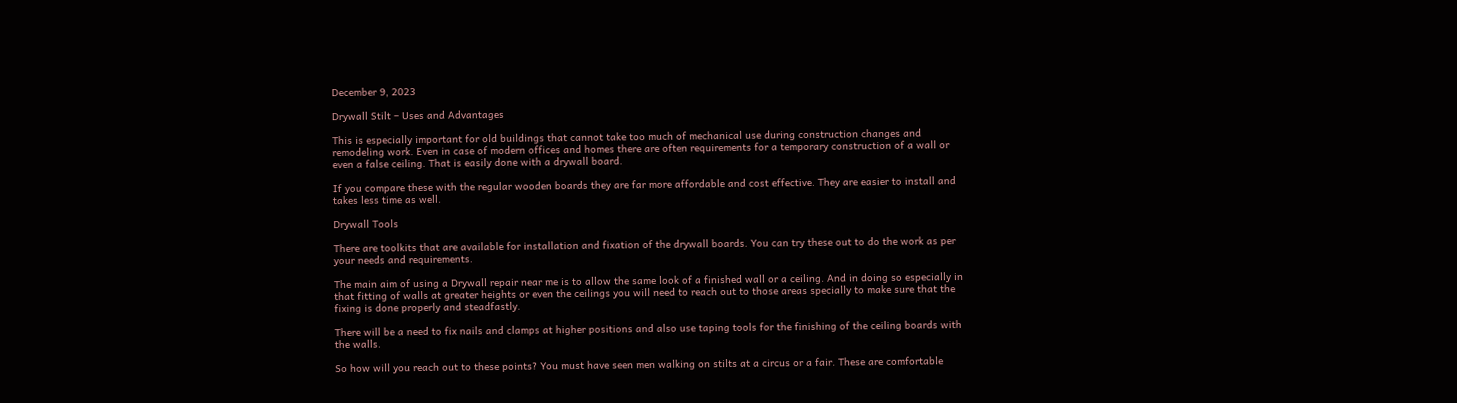December 9, 2023

Drywall Stilt – Uses and Advantages

This is especially important for old buildings that cannot take too much of mechanical use during construction changes and remodeling work. Even in case of modern offices and homes there are often requirements for a temporary construction of a wall or even a false ceiling. That is easily done with a drywall board.

If you compare these with the regular wooden boards they are far more affordable and cost effective. They are easier to install and takes less time as well.

Drywall Tools

There are toolkits that are available for installation and fixation of the drywall boards. You can try these out to do the work as per your needs and requirements.

The main aim of using a Drywall repair near me is to allow the same look of a finished wall or a ceiling. And in doing so especially in that fitting of walls at greater heights or even the ceilings you will need to reach out to those areas specially to make sure that the fixing is done properly and steadfastly.

There will be a need to fix nails and clamps at higher positions and also use taping tools for the finishing of the ceiling boards with the walls.

So how will you reach out to these points? You must have seen men walking on stilts at a circus or a fair. These are comfortable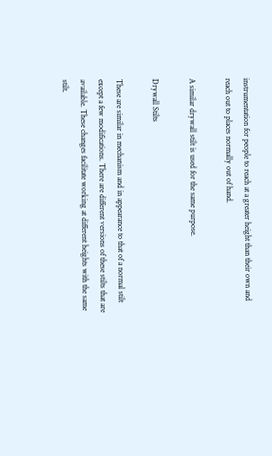instrumentation for people to reach at a greater height than their own and reach out to places normally out of hand.

A similar drywall stilt is used for the same purpose.

Drywall Stilts

These are similar in mechanism and in appearance to that of a normal stilt except a few modifications. There are different versions of these stilts that are available. These changes facilitate working at different heights with the same stilt.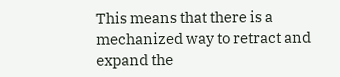This means that there is a mechanized way to retract and expand the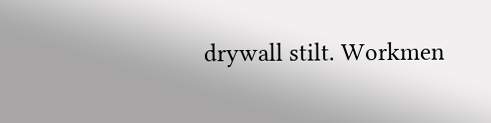drywall stilt. Workmen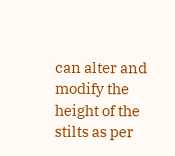can alter and modify the height of the stilts as per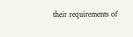their requirements of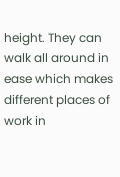height. They can walk all around in ease which makes different places of work in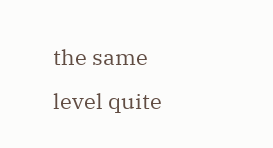the same level quite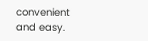convenient and easy.